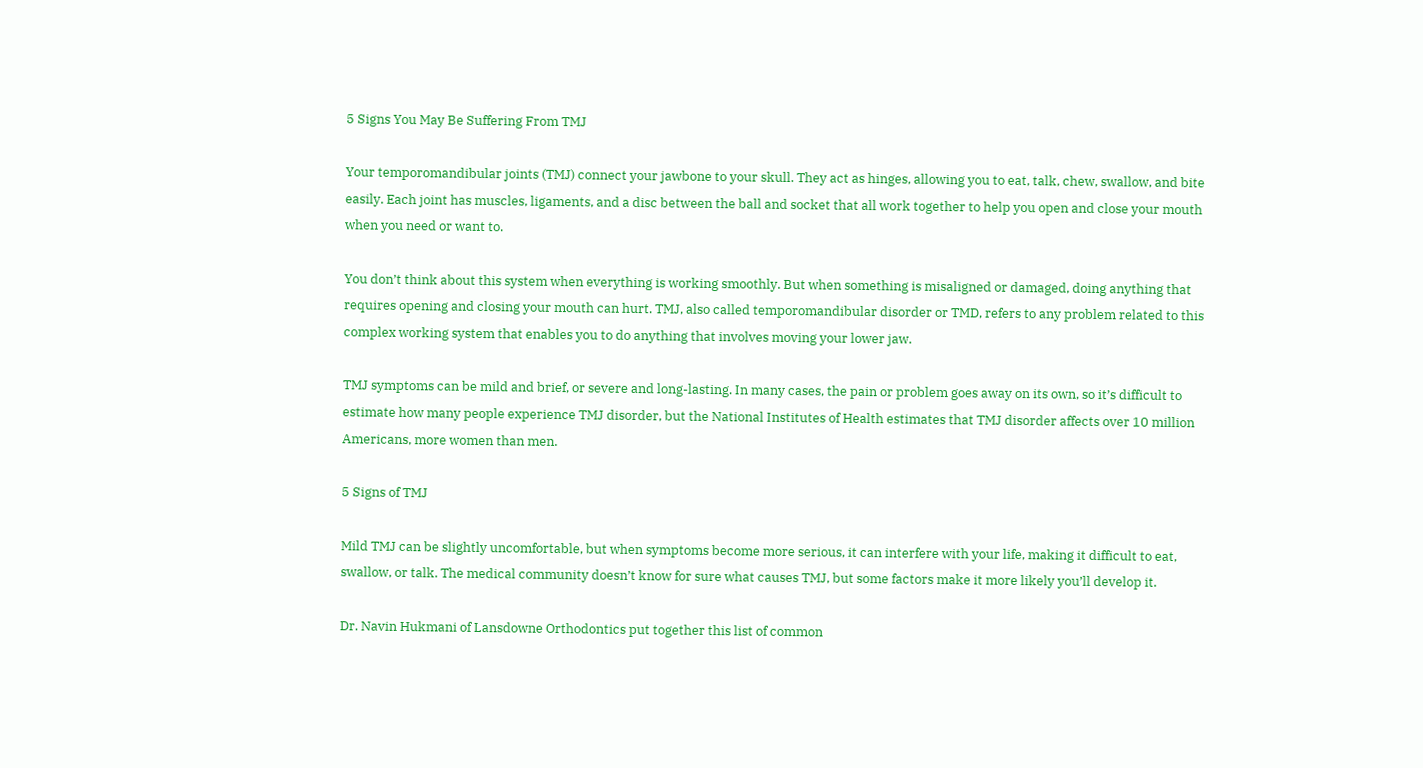5 Signs You May Be Suffering From TMJ

Your temporomandibular joints (TMJ) connect your jawbone to your skull. They act as hinges, allowing you to eat, talk, chew, swallow, and bite easily. Each joint has muscles, ligaments, and a disc between the ball and socket that all work together to help you open and close your mouth when you need or want to.

You don’t think about this system when everything is working smoothly. But when something is misaligned or damaged, doing anything that requires opening and closing your mouth can hurt. TMJ, also called temporomandibular disorder or TMD, refers to any problem related to this complex working system that enables you to do anything that involves moving your lower jaw.

TMJ symptoms can be mild and brief, or severe and long-lasting. In many cases, the pain or problem goes away on its own, so it’s difficult to estimate how many people experience TMJ disorder, but the National Institutes of Health estimates that TMJ disorder affects over 10 million Americans, more women than men.

5 Signs of TMJ

Mild TMJ can be slightly uncomfortable, but when symptoms become more serious, it can interfere with your life, making it difficult to eat, swallow, or talk. The medical community doesn’t know for sure what causes TMJ, but some factors make it more likely you’ll develop it.

Dr. Navin Hukmani of Lansdowne Orthodontics put together this list of common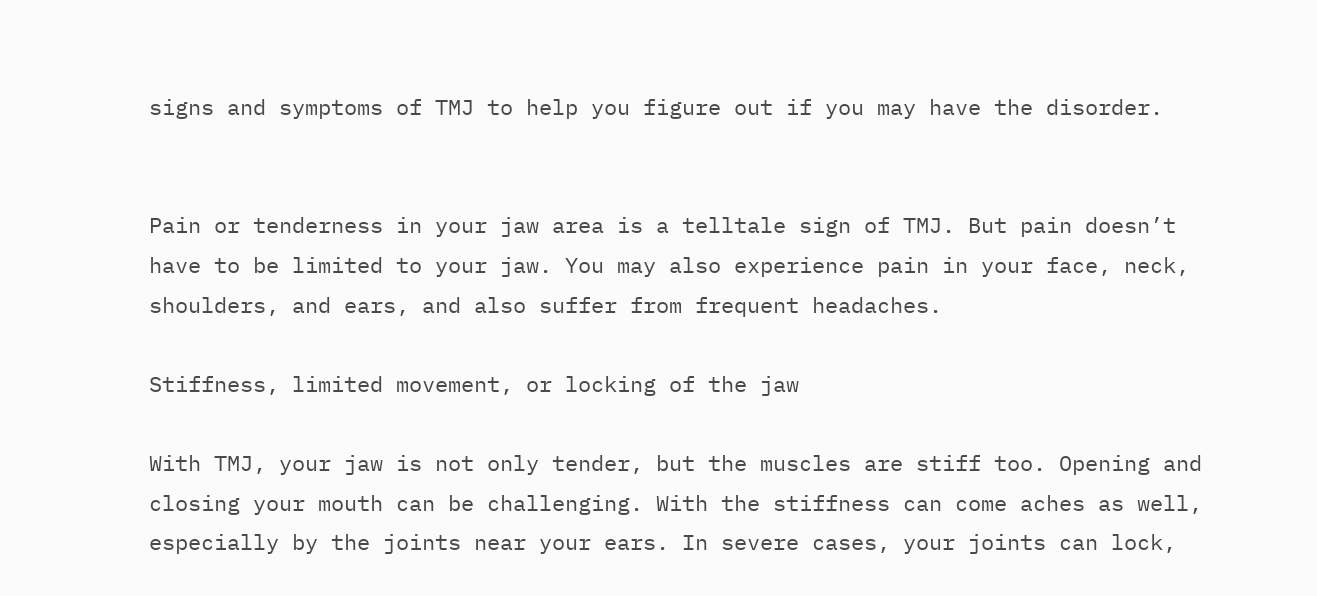signs and symptoms of TMJ to help you figure out if you may have the disorder.


Pain or tenderness in your jaw area is a telltale sign of TMJ. But pain doesn’t have to be limited to your jaw. You may also experience pain in your face, neck, shoulders, and ears, and also suffer from frequent headaches.

Stiffness, limited movement, or locking of the jaw

With TMJ, your jaw is not only tender, but the muscles are stiff too. Opening and closing your mouth can be challenging. With the stiffness can come aches as well, especially by the joints near your ears. In severe cases, your joints can lock,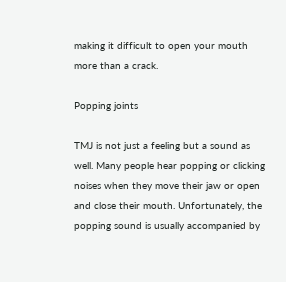making it difficult to open your mouth more than a crack.

Popping joints

TMJ is not just a feeling but a sound as well. Many people hear popping or clicking noises when they move their jaw or open and close their mouth. Unfortunately, the popping sound is usually accompanied by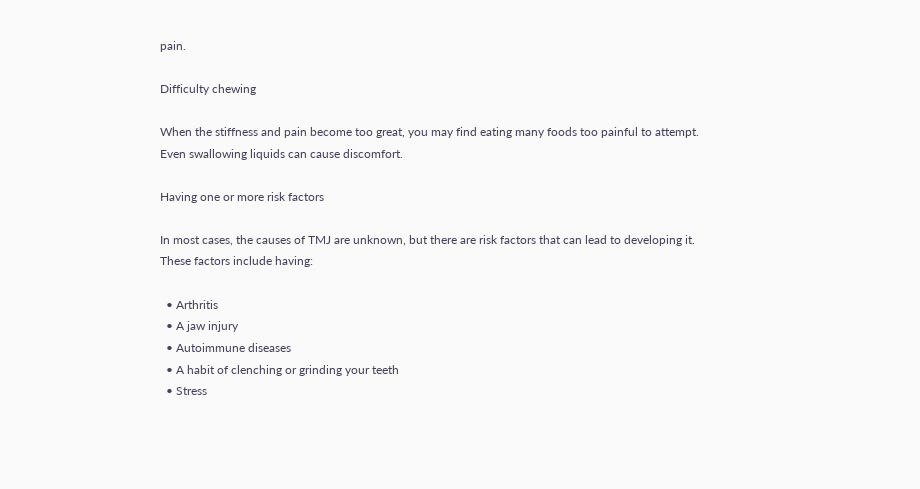pain.

Difficulty chewing

When the stiffness and pain become too great, you may find eating many foods too painful to attempt. Even swallowing liquids can cause discomfort.

Having one or more risk factors

In most cases, the causes of TMJ are unknown, but there are risk factors that can lead to developing it. These factors include having:

  • Arthritis
  • A jaw injury
  • Autoimmune diseases
  • A habit of clenching or grinding your teeth
  • Stress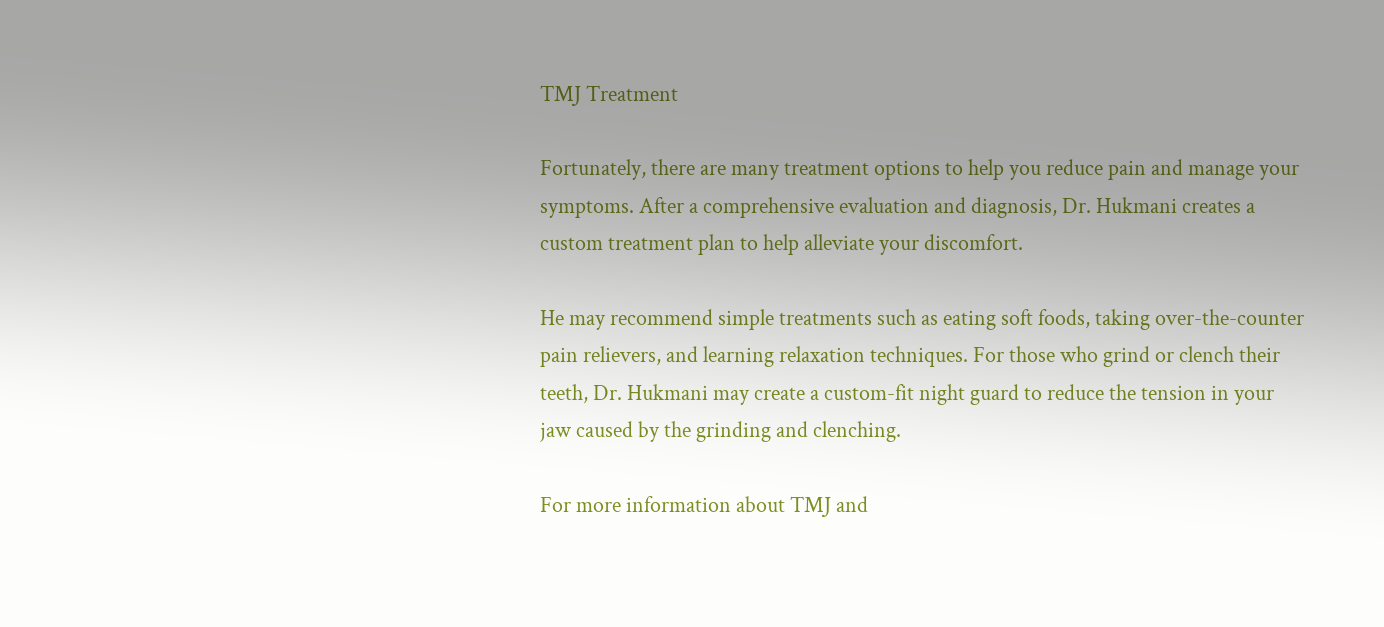TMJ Treatment

Fortunately, there are many treatment options to help you reduce pain and manage your symptoms. After a comprehensive evaluation and diagnosis, Dr. Hukmani creates a custom treatment plan to help alleviate your discomfort.

He may recommend simple treatments such as eating soft foods, taking over-the-counter pain relievers, and learning relaxation techniques. For those who grind or clench their teeth, Dr. Hukmani may create a custom-fit night guard to reduce the tension in your jaw caused by the grinding and clenching.

For more information about TMJ and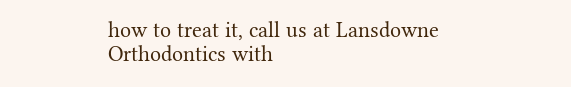how to treat it, call us at Lansdowne Orthodontics with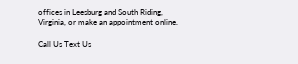offices in Leesburg and South Riding, Virginia, or make an appointment online.

Call Us Text Us